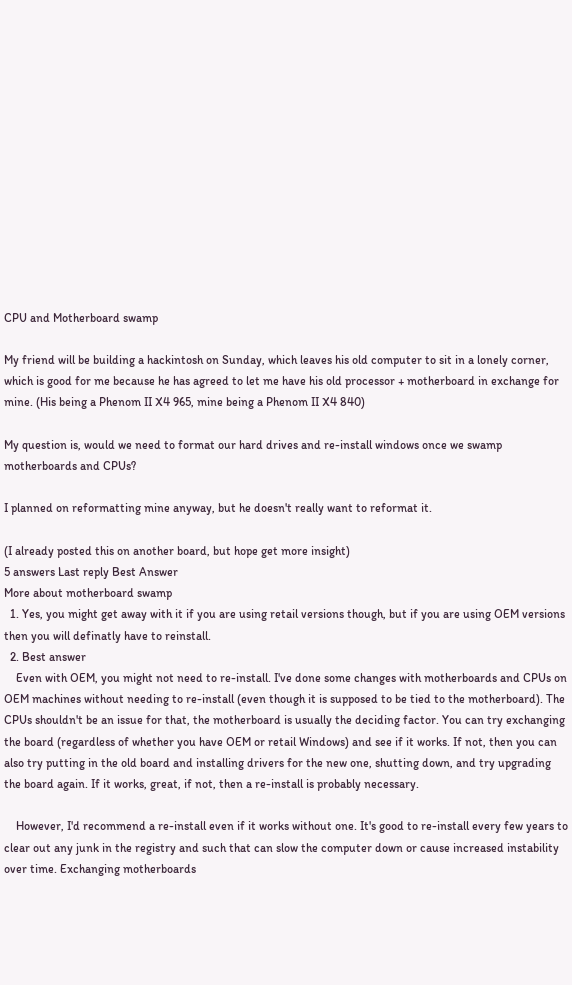CPU and Motherboard swamp

My friend will be building a hackintosh on Sunday, which leaves his old computer to sit in a lonely corner, which is good for me because he has agreed to let me have his old processor + motherboard in exchange for mine. (His being a Phenom II X4 965, mine being a Phenom II X4 840)

My question is, would we need to format our hard drives and re-install windows once we swamp motherboards and CPUs?

I planned on reformatting mine anyway, but he doesn't really want to reformat it.

(I already posted this on another board, but hope get more insight)
5 answers Last reply Best Answer
More about motherboard swamp
  1. Yes, you might get away with it if you are using retail versions though, but if you are using OEM versions then you will definatly have to reinstall.
  2. Best answer
    Even with OEM, you might not need to re-install. I've done some changes with motherboards and CPUs on OEM machines without needing to re-install (even though it is supposed to be tied to the motherboard). The CPUs shouldn't be an issue for that, the motherboard is usually the deciding factor. You can try exchanging the board (regardless of whether you have OEM or retail Windows) and see if it works. If not, then you can also try putting in the old board and installing drivers for the new one, shutting down, and try upgrading the board again. If it works, great, if not, then a re-install is probably necessary.

    However, I'd recommend a re-install even if it works without one. It's good to re-install every few years to clear out any junk in the registry and such that can slow the computer down or cause increased instability over time. Exchanging motherboards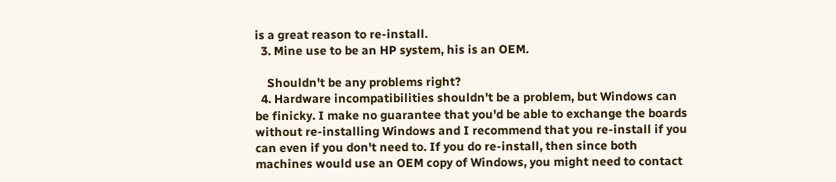is a great reason to re-install.
  3. Mine use to be an HP system, his is an OEM.

    Shouldn't be any problems right?
  4. Hardware incompatibilities shouldn't be a problem, but Windows can be finicky. I make no guarantee that you'd be able to exchange the boards without re-installing Windows and I recommend that you re-install if you can even if you don't need to. If you do re-install, then since both machines would use an OEM copy of Windows, you might need to contact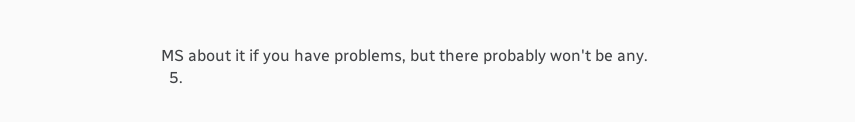MS about it if you have problems, but there probably won't be any.
  5.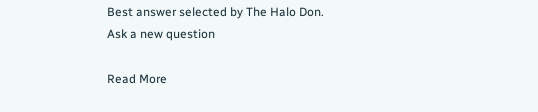Best answer selected by The Halo Don.
Ask a new question

Read More